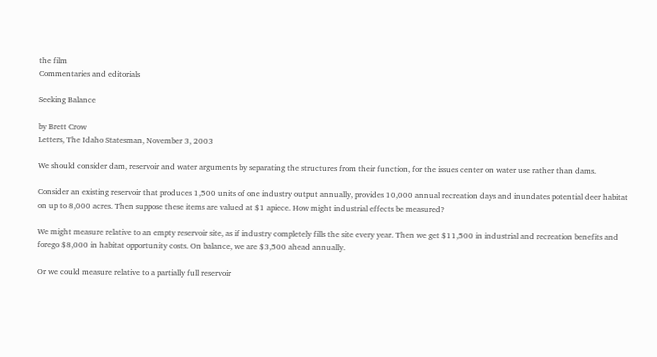the film
Commentaries and editorials

Seeking Balance

by Brett Crow
Letters, The Idaho Statesman, November 3, 2003

We should consider dam, reservoir and water arguments by separating the structures from their function, for the issues center on water use rather than dams.

Consider an existing reservoir that produces 1,500 units of one industry output annually, provides 10,000 annual recreation days and inundates potential deer habitat on up to 8,000 acres. Then suppose these items are valued at $1 apiece. How might industrial effects be measured?

We might measure relative to an empty reservoir site, as if industry completely fills the site every year. Then we get $11,500 in industrial and recreation benefits and forego $8,000 in habitat opportunity costs. On balance, we are $3,500 ahead annually.

Or we could measure relative to a partially full reservoir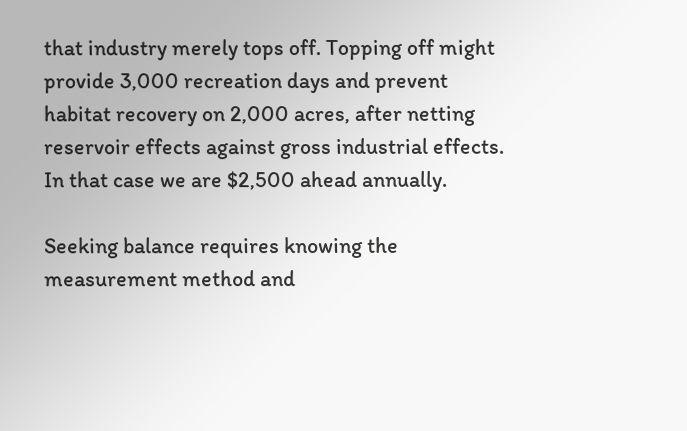that industry merely tops off. Topping off might provide 3,000 recreation days and prevent habitat recovery on 2,000 acres, after netting reservoir effects against gross industrial effects. In that case we are $2,500 ahead annually.

Seeking balance requires knowing the measurement method and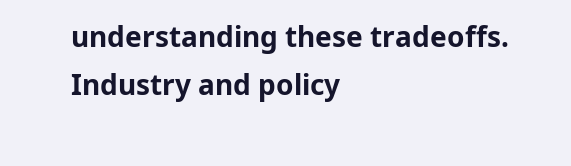understanding these tradeoffs. Industry and policy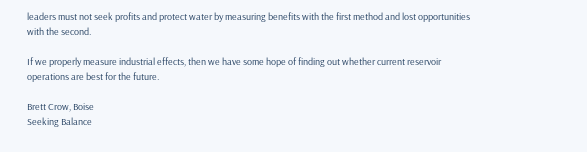leaders must not seek profits and protect water by measuring benefits with the first method and lost opportunities with the second.

If we properly measure industrial effects, then we have some hope of finding out whether current reservoir operations are best for the future.

Brett Crow, Boise
Seeking Balance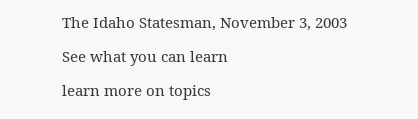The Idaho Statesman, November 3, 2003

See what you can learn

learn more on topics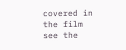covered in the film
see the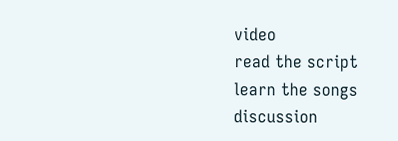video
read the script
learn the songs
discussion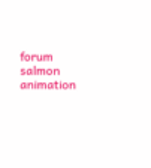forum
salmon animation